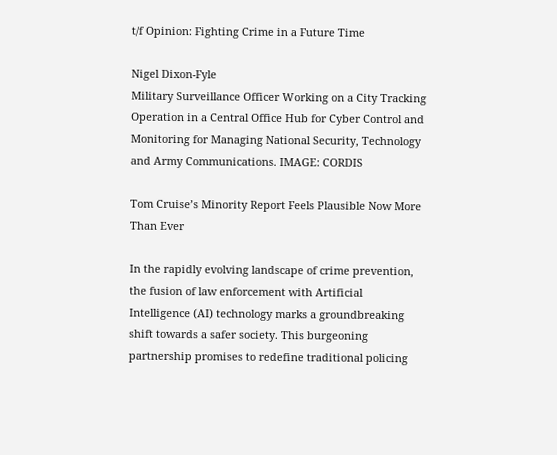t/f Opinion: Fighting Crime in a Future Time

Nigel Dixon-Fyle
Military Surveillance Officer Working on a City Tracking Operation in a Central Office Hub for Cyber Control and Monitoring for Managing National Security, Technology and Army Communications. IMAGE: CORDIS

Tom Cruise’s Minority Report Feels Plausible Now More Than Ever

In the rapidly evolving landscape of crime prevention, the fusion of law enforcement with Artificial Intelligence (AI) technology marks a groundbreaking shift towards a safer society. This burgeoning partnership promises to redefine traditional policing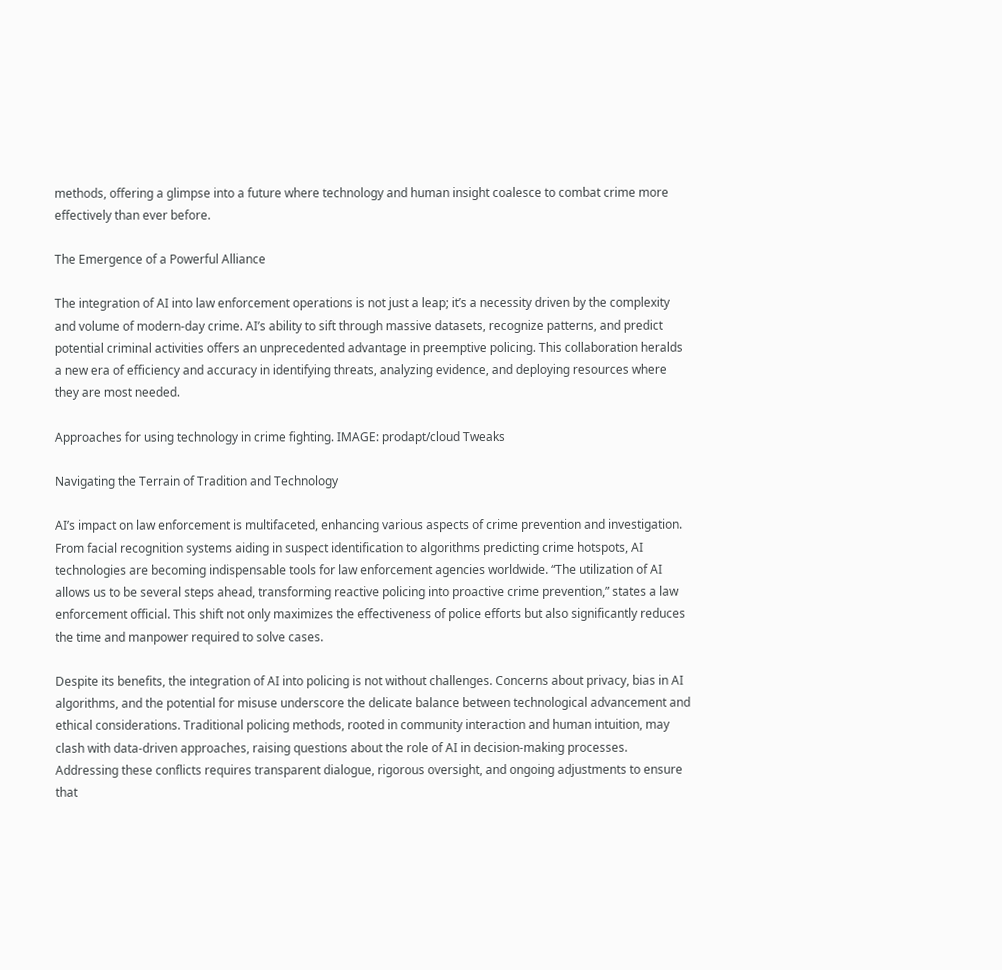methods, offering a glimpse into a future where technology and human insight coalesce to combat crime more effectively than ever before.

The Emergence of a Powerful Alliance

The integration of AI into law enforcement operations is not just a leap; it’s a necessity driven by the complexity and volume of modern-day crime. AI’s ability to sift through massive datasets, recognize patterns, and predict potential criminal activities offers an unprecedented advantage in preemptive policing. This collaboration heralds a new era of efficiency and accuracy in identifying threats, analyzing evidence, and deploying resources where they are most needed.

Approaches for using technology in crime fighting. IMAGE: prodapt/cloud Tweaks

Navigating the Terrain of Tradition and Technology

AI’s impact on law enforcement is multifaceted, enhancing various aspects of crime prevention and investigation. From facial recognition systems aiding in suspect identification to algorithms predicting crime hotspots, AI technologies are becoming indispensable tools for law enforcement agencies worldwide. “The utilization of AI allows us to be several steps ahead, transforming reactive policing into proactive crime prevention,” states a law enforcement official. This shift not only maximizes the effectiveness of police efforts but also significantly reduces the time and manpower required to solve cases.

Despite its benefits, the integration of AI into policing is not without challenges. Concerns about privacy, bias in AI algorithms, and the potential for misuse underscore the delicate balance between technological advancement and ethical considerations. Traditional policing methods, rooted in community interaction and human intuition, may clash with data-driven approaches, raising questions about the role of AI in decision-making processes. Addressing these conflicts requires transparent dialogue, rigorous oversight, and ongoing adjustments to ensure that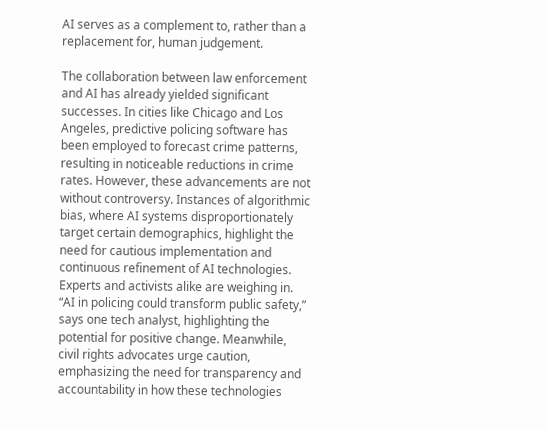AI serves as a complement to, rather than a replacement for, human judgement.

The collaboration between law enforcement and AI has already yielded significant successes. In cities like Chicago and Los Angeles, predictive policing software has been employed to forecast crime patterns, resulting in noticeable reductions in crime rates. However, these advancements are not without controversy. Instances of algorithmic bias, where AI systems disproportionately target certain demographics, highlight the need for cautious implementation and continuous refinement of AI technologies. Experts and activists alike are weighing in. “AI in policing could transform public safety,” says one tech analyst, highlighting the potential for positive change. Meanwhile, civil rights advocates urge caution, emphasizing the need for transparency and accountability in how these technologies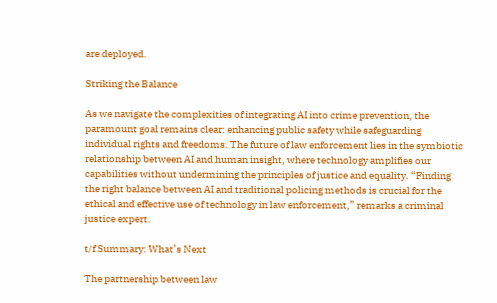are deployed.

Striking the Balance

As we navigate the complexities of integrating AI into crime prevention, the paramount goal remains clear: enhancing public safety while safeguarding individual rights and freedoms. The future of law enforcement lies in the symbiotic relationship between AI and human insight, where technology amplifies our capabilities without undermining the principles of justice and equality. “Finding the right balance between AI and traditional policing methods is crucial for the ethical and effective use of technology in law enforcement,” remarks a criminal justice expert.

t/f Summary: What’s Next

The partnership between law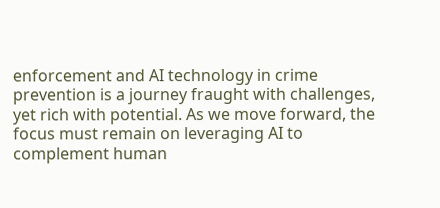enforcement and AI technology in crime prevention is a journey fraught with challenges, yet rich with potential. As we move forward, the focus must remain on leveraging AI to complement human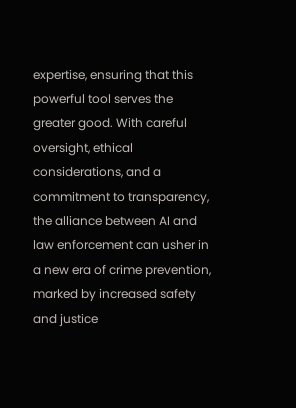expertise, ensuring that this powerful tool serves the greater good. With careful oversight, ethical considerations, and a commitment to transparency, the alliance between AI and law enforcement can usher in a new era of crime prevention, marked by increased safety and justice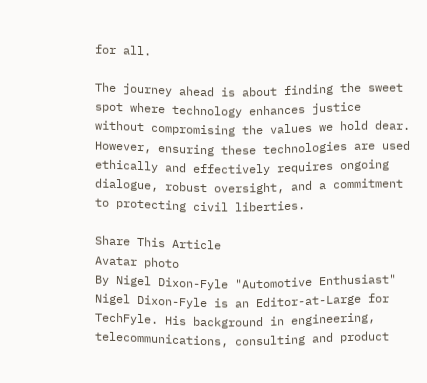for all.

The journey ahead is about finding the sweet spot where technology enhances justice without compromising the values we hold dear. However, ensuring these technologies are used ethically and effectively requires ongoing dialogue, robust oversight, and a commitment to protecting civil liberties.

Share This Article
Avatar photo
By Nigel Dixon-Fyle "Automotive Enthusiast"
Nigel Dixon-Fyle is an Editor-at-Large for TechFyle. His background in engineering, telecommunications, consulting and product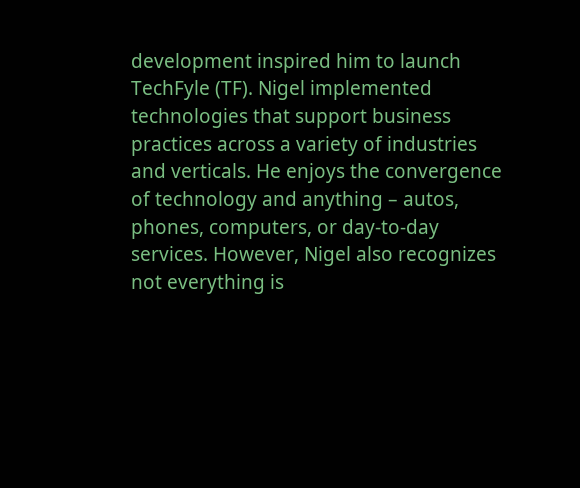development inspired him to launch TechFyle (TF). Nigel implemented technologies that support business practices across a variety of industries and verticals. He enjoys the convergence of technology and anything – autos, phones, computers, or day-to-day services. However, Nigel also recognizes not everything is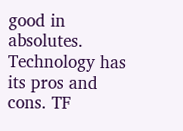good in absolutes. Technology has its pros and cons. TF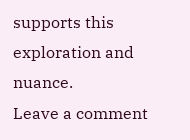supports this exploration and nuance.
Leave a comment